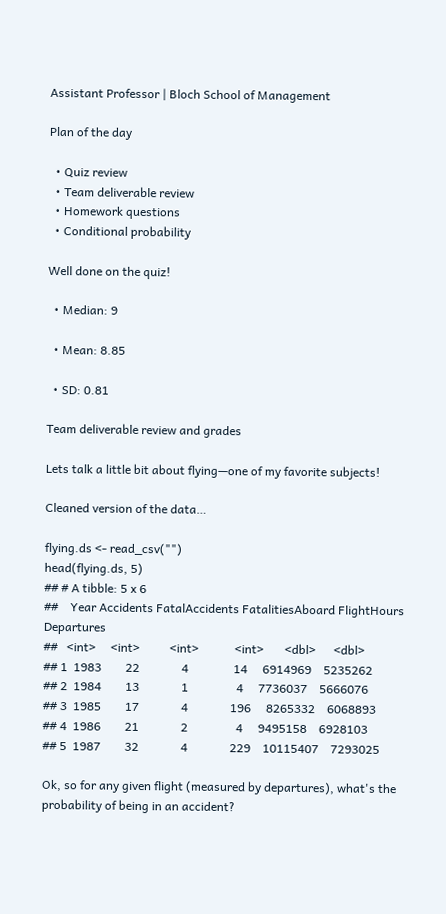Assistant Professor | Bloch School of Management

Plan of the day

  • Quiz review
  • Team deliverable review
  • Homework questions
  • Conditional probability

Well done on the quiz!

  • Median: 9

  • Mean: 8.85

  • SD: 0.81

Team deliverable review and grades

Lets talk a little bit about flying—one of my favorite subjects!

Cleaned version of the data…

flying.ds <- read_csv("")
head(flying.ds, 5)
## # A tibble: 5 x 6
##    Year Accidents FatalAccidents FatalitiesAboard FlightHours Departures
##   <int>     <int>          <int>            <int>       <dbl>      <dbl>
## 1  1983        22              4               14     6914969    5235262
## 2  1984        13              1                4     7736037    5666076
## 3  1985        17              4              196     8265332    6068893
## 4  1986        21              2                4     9495158    6928103
## 5  1987        32              4              229    10115407    7293025

Ok, so for any given flight (measured by departures), what's the probability of being in an accident?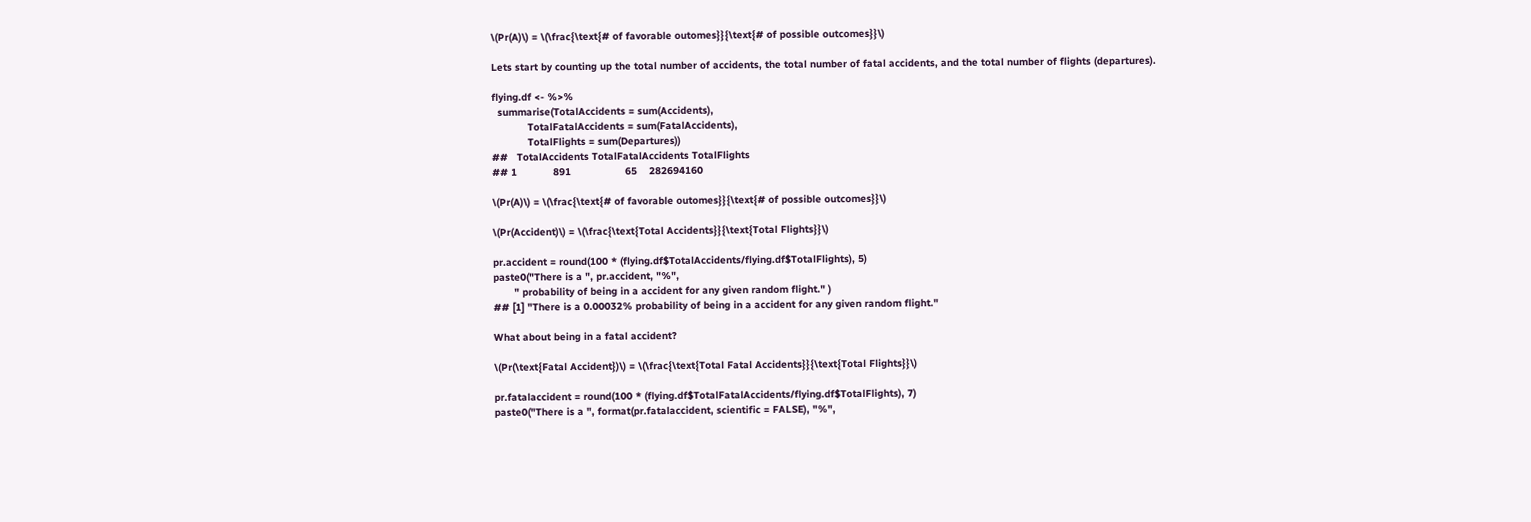\(Pr(A)\) = \(\frac{\text{# of favorable outomes}}{\text{# of possible outcomes}}\)

Lets start by counting up the total number of accidents, the total number of fatal accidents, and the total number of flights (departures).

flying.df <- %>%
  summarise(TotalAccidents = sum(Accidents),
            TotalFatalAccidents = sum(FatalAccidents),
            TotalFlights = sum(Departures))
##   TotalAccidents TotalFatalAccidents TotalFlights
## 1            891                  65    282694160

\(Pr(A)\) = \(\frac{\text{# of favorable outomes}}{\text{# of possible outcomes}}\)

\(Pr(Accident)\) = \(\frac{\text{Total Accidents}}{\text{Total Flights}}\)

pr.accident = round(100 * (flying.df$TotalAccidents/flying.df$TotalFlights), 5)
paste0("There is a ", pr.accident, "%",
       " probability of being in a accident for any given random flight." )
## [1] "There is a 0.00032% probability of being in a accident for any given random flight."

What about being in a fatal accident?

\(Pr(\text{Fatal Accident})\) = \(\frac{\text{Total Fatal Accidents}}{\text{Total Flights}}\)

pr.fatalaccident = round(100 * (flying.df$TotalFatalAccidents/flying.df$TotalFlights), 7)
paste0("There is a ", format(pr.fatalaccident, scientific = FALSE), "%",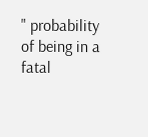" probability of being in a fatal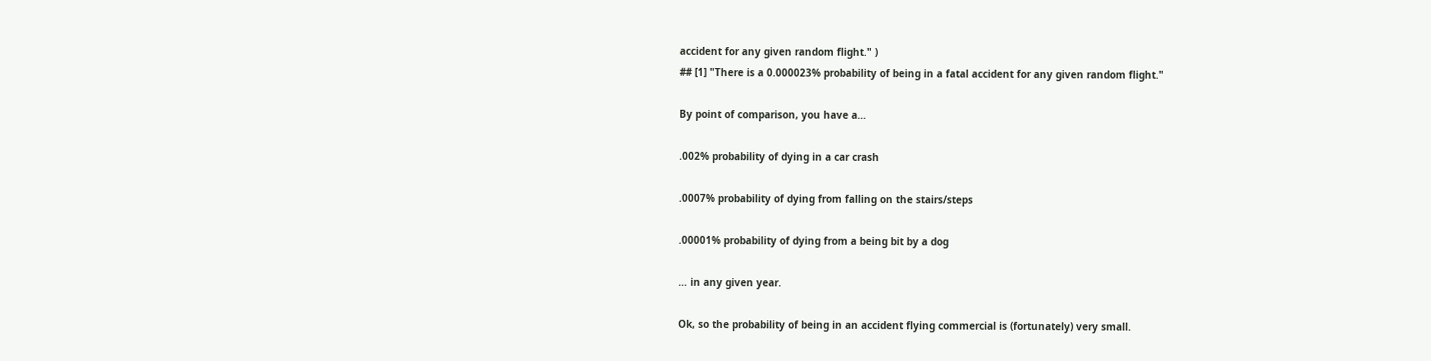accident for any given random flight." )
## [1] "There is a 0.000023% probability of being in a fatal accident for any given random flight."

By point of comparison, you have a…

.002% probability of dying in a car crash

.0007% probability of dying from falling on the stairs/steps

.00001% probability of dying from a being bit by a dog

… in any given year.

Ok, so the probability of being in an accident flying commercial is (fortunately) very small.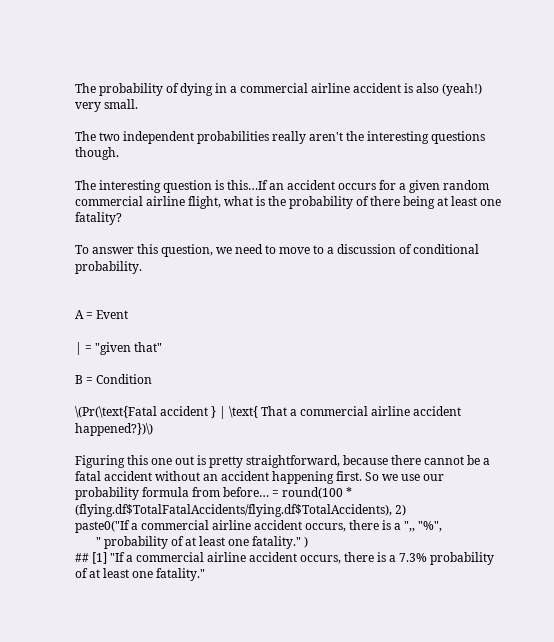The probability of dying in a commercial airline accident is also (yeah!) very small.

The two independent probabilities really aren't the interesting questions though.

The interesting question is this…If an accident occurs for a given random commercial airline flight, what is the probability of there being at least one fatality?

To answer this question, we need to move to a discussion of conditional probability.


A = Event

| = "given that"

B = Condition

\(Pr(\text{Fatal accident } | \text{ That a commercial airline accident happened?})\)

Figuring this one out is pretty straightforward, because there cannot be a fatal accident without an accident happening first. So we use our probability formula from before… = round(100 * (flying.df$TotalFatalAccidents/flying.df$TotalAccidents), 2)
paste0("If a commercial airline accident occurs, there is a ",, "%",
       " probability of at least one fatality." )
## [1] "If a commercial airline accident occurs, there is a 7.3% probability of at least one fatality."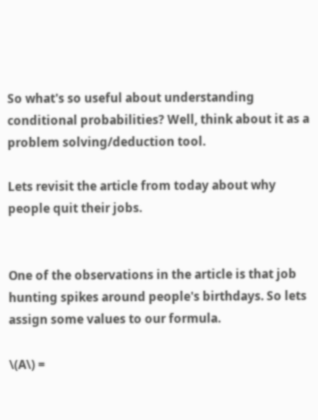So what's so useful about understanding conditional probabilities? Well, think about it as a problem solving/deduction tool.

Lets revisit the article from today about why people quit their jobs.


One of the observations in the article is that job hunting spikes around people's birthdays. So lets assign some values to our formula.

\(A\) =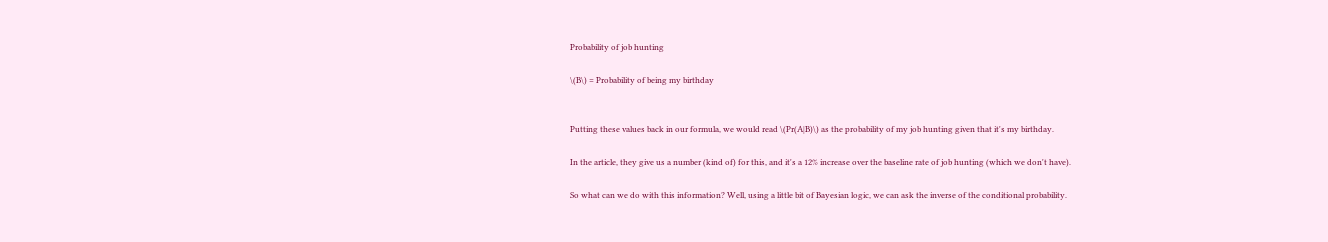Probability of job hunting

\(B\) = Probability of being my birthday


Putting these values back in our formula, we would read \(Pr(A|B)\) as the probability of my job hunting given that it's my birthday.

In the article, they give us a number (kind of) for this, and it's a 12% increase over the baseline rate of job hunting (which we don't have).

So what can we do with this information? Well, using a little bit of Bayesian logic, we can ask the inverse of the conditional probability.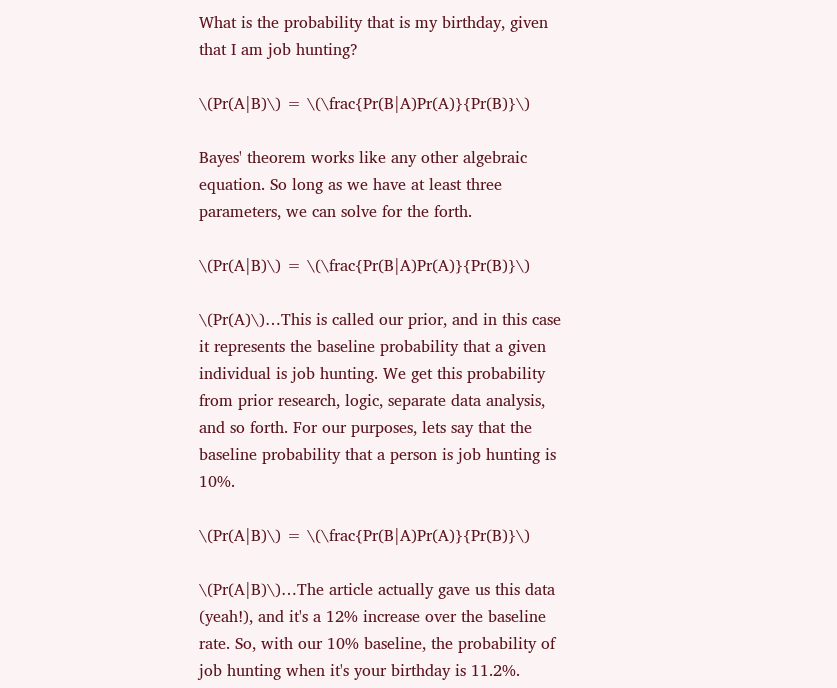What is the probability that is my birthday, given that I am job hunting?

\(Pr(A|B)\) = \(\frac{Pr(B|A)Pr(A)}{Pr(B)}\)

Bayes' theorem works like any other algebraic equation. So long as we have at least three parameters, we can solve for the forth.

\(Pr(A|B)\) = \(\frac{Pr(B|A)Pr(A)}{Pr(B)}\)

\(Pr(A)\)…This is called our prior, and in this case it represents the baseline probability that a given individual is job hunting. We get this probability from prior research, logic, separate data analysis, and so forth. For our purposes, lets say that the baseline probability that a person is job hunting is 10%.

\(Pr(A|B)\) = \(\frac{Pr(B|A)Pr(A)}{Pr(B)}\)

\(Pr(A|B)\)…The article actually gave us this data (yeah!), and it's a 12% increase over the baseline rate. So, with our 10% baseline, the probability of job hunting when it's your birthday is 11.2%.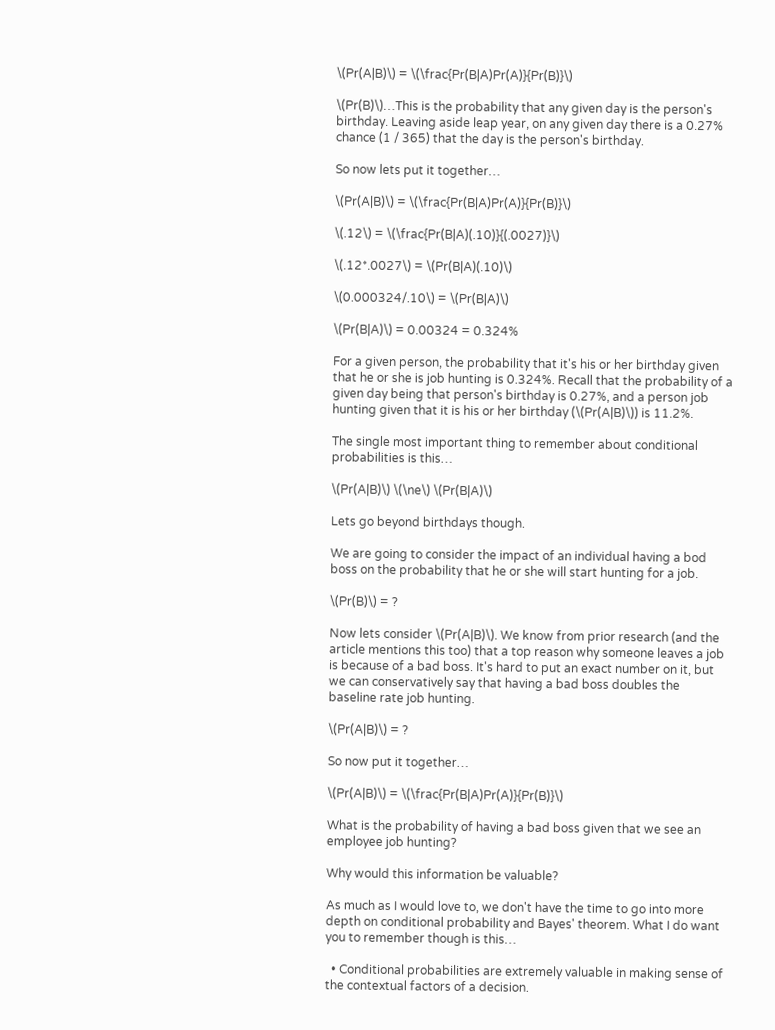\(Pr(A|B)\) = \(\frac{Pr(B|A)Pr(A)}{Pr(B)}\)

\(Pr(B)\)…This is the probability that any given day is the person's birthday. Leaving aside leap year, on any given day there is a 0.27% chance (1 / 365) that the day is the person's birthday.

So now lets put it together…

\(Pr(A|B)\) = \(\frac{Pr(B|A)Pr(A)}{Pr(B)}\)

\(.12\) = \(\frac{Pr(B|A)(.10)}{(.0027)}\)

\(.12*.0027\) = \(Pr(B|A)(.10)\)

\(0.000324/.10\) = \(Pr(B|A)\)

\(Pr(B|A)\) = 0.00324 = 0.324%

For a given person, the probability that it's his or her birthday given that he or she is job hunting is 0.324%. Recall that the probability of a given day being that person's birthday is 0.27%, and a person job hunting given that it is his or her birthday (\(Pr(A|B)\)) is 11.2%.

The single most important thing to remember about conditional probabilities is this…

\(Pr(A|B)\) \(\ne\) \(Pr(B|A)\)

Lets go beyond birthdays though.

We are going to consider the impact of an individual having a bod boss on the probability that he or she will start hunting for a job.

\(Pr(B)\) = ?

Now lets consider \(Pr(A|B)\). We know from prior research (and the article mentions this too) that a top reason why someone leaves a job is because of a bad boss. It's hard to put an exact number on it, but we can conservatively say that having a bad boss doubles the baseline rate job hunting.

\(Pr(A|B)\) = ?

So now put it together…

\(Pr(A|B)\) = \(\frac{Pr(B|A)Pr(A)}{Pr(B)}\)

What is the probability of having a bad boss given that we see an employee job hunting?

Why would this information be valuable?

As much as I would love to, we don't have the time to go into more depth on conditional probability and Bayes' theorem. What I do want you to remember though is this…

  • Conditional probabilities are extremely valuable in making sense of the contextual factors of a decision.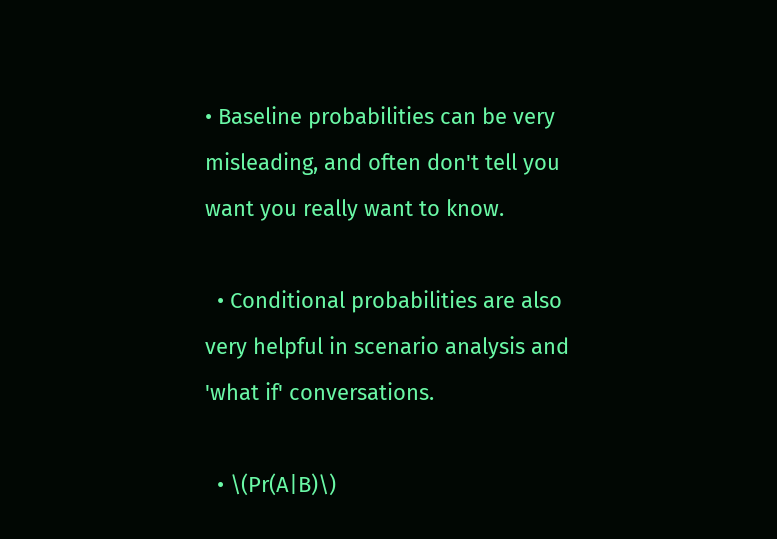• Baseline probabilities can be very misleading, and often don't tell you want you really want to know.

  • Conditional probabilities are also very helpful in scenario analysis and 'what if' conversations.

  • \(Pr(A|B)\)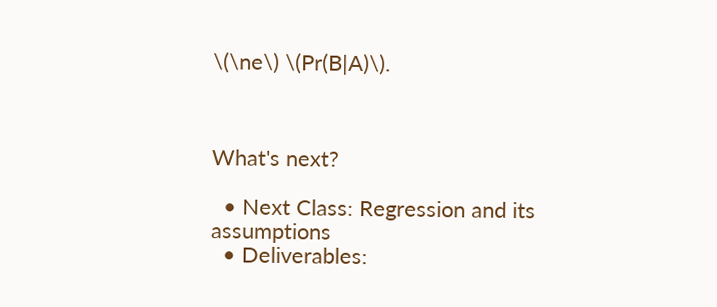\(\ne\) \(Pr(B|A)\).



What's next?

  • Next Class: Regression and its assumptions
  • Deliverables: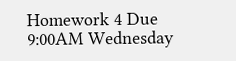Homework 4 Due 9:00AM Wednesday